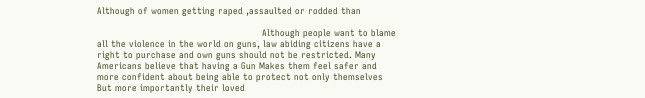Although of women getting raped ,assaulted or rodded than

                                                       Although people want to blame all the violence in the world on guns, law abiding citizens have a right to purchase and own guns should not be restricted. Many Americans believe that having a Gun Makes them feel safer and more confident about being able to protect not only themselves But more importantly their loved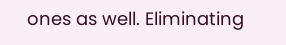ones as well. Eliminating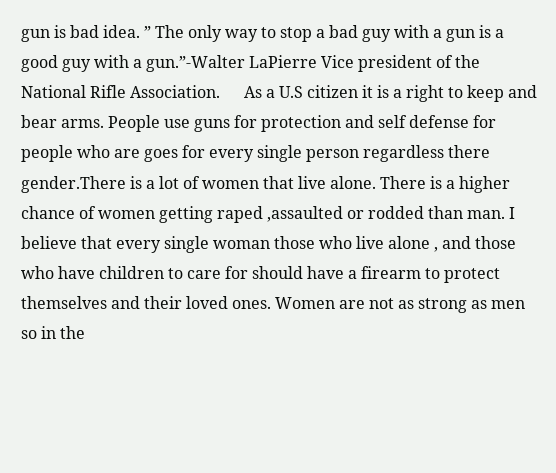gun is bad idea. ” The only way to stop a bad guy with a gun is a good guy with a gun.”-Walter LaPierre Vice president of the National Rifle Association.      As a U.S citizen it is a right to keep and bear arms. People use guns for protection and self defense for people who are goes for every single person regardless there gender.There is a lot of women that live alone. There is a higher chance of women getting raped ,assaulted or rodded than man. I believe that every single woman those who live alone , and those who have children to care for should have a firearm to protect themselves and their loved ones. Women are not as strong as men so in the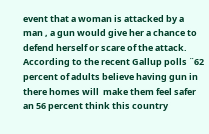event that a woman is attacked by a man , a gun would give her a chance to defend herself or scare of the attack.          According to the recent Gallup polls ¨62 percent of adults believe having gun in there homes will  make them feel safer an 56 percent think this country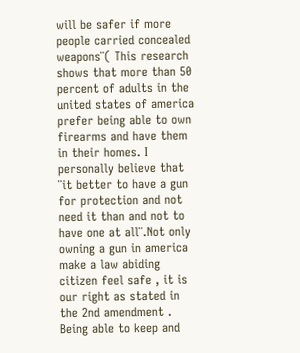will be safer if more people carried concealed weapons¨( This research shows that more than 50 percent of adults in the united states of america prefer being able to own firearms and have them in their homes. I personally believe that  ¨it better to have a gun for protection and not need it than and not to have one at all¨.Not only owning a gun in america make a law abiding citizen feel safe , it is our right as stated in the 2nd amendment .          Being able to keep and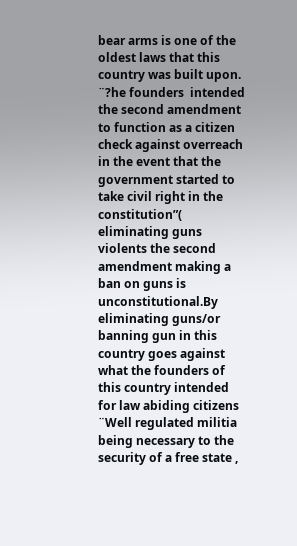bear arms is one of the oldest laws that this country was built upon. ¨?he founders  intended the second amendment to function as a citizen check against overreach in the event that the government started to take civil right in the constitution”( eliminating guns violents the second amendment making a ban on guns is unconstitutional.By eliminating guns/or banning gun in this country goes against what the founders of this country intended for law abiding citizens ¨Well regulated militia being necessary to the security of a free state ,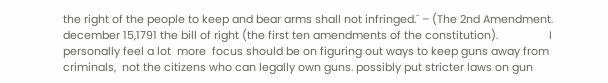the right of the people to keep and bear arms shall not infringed.¨ – (The 2nd Amendment. december 15,1791 the bill of right (the first ten amendments of the constitution).                 I personally feel a lot  more  focus should be on figuring out ways to keep guns away from criminals,  not the citizens who can legally own guns. possibly put stricter laws on gun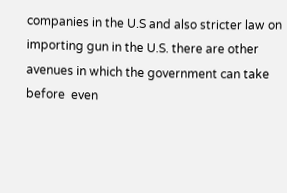companies in the U.S and also stricter law on importing gun in the U.S. there are other avenues in which the government can take before  even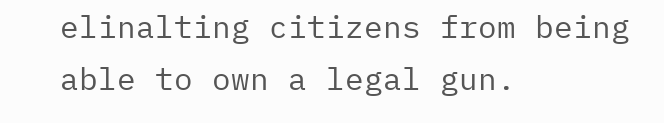elinalting citizens from being  able to own a legal gun.